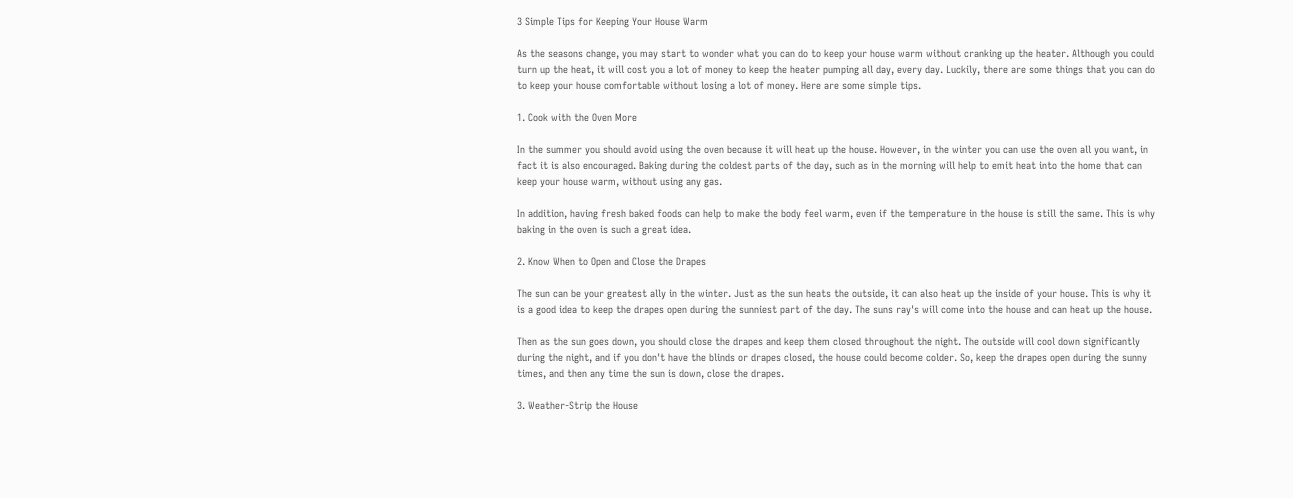3 Simple Tips for Keeping Your House Warm

As the seasons change, you may start to wonder what you can do to keep your house warm without cranking up the heater. Although you could turn up the heat, it will cost you a lot of money to keep the heater pumping all day, every day. Luckily, there are some things that you can do to keep your house comfortable without losing a lot of money. Here are some simple tips.

1. Cook with the Oven More

In the summer you should avoid using the oven because it will heat up the house. However, in the winter you can use the oven all you want, in fact it is also encouraged. Baking during the coldest parts of the day, such as in the morning will help to emit heat into the home that can keep your house warm, without using any gas.

In addition, having fresh baked foods can help to make the body feel warm, even if the temperature in the house is still the same. This is why baking in the oven is such a great idea.

2. Know When to Open and Close the Drapes

The sun can be your greatest ally in the winter. Just as the sun heats the outside, it can also heat up the inside of your house. This is why it is a good idea to keep the drapes open during the sunniest part of the day. The suns ray's will come into the house and can heat up the house.

Then as the sun goes down, you should close the drapes and keep them closed throughout the night. The outside will cool down significantly during the night, and if you don't have the blinds or drapes closed, the house could become colder. So, keep the drapes open during the sunny times, and then any time the sun is down, close the drapes.

3. Weather-Strip the House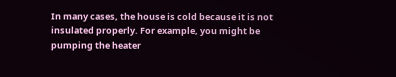In many cases, the house is cold because it is not insulated properly. For example, you might be pumping the heater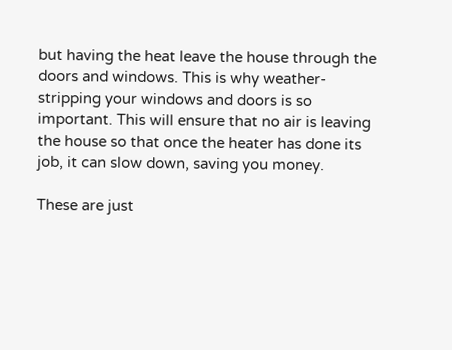but having the heat leave the house through the doors and windows. This is why weather-stripping your windows and doors is so important. This will ensure that no air is leaving the house so that once the heater has done its job, it can slow down, saving you money.

These are just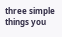three simple things you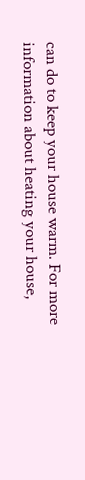can do to keep your house warm. For more information about heating your house,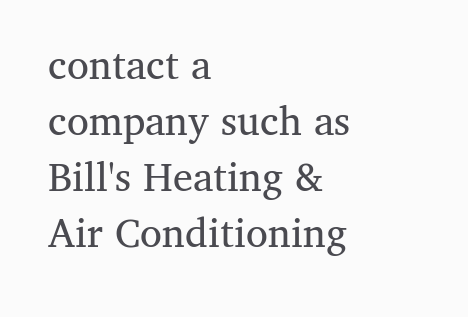contact a company such as Bill's Heating & Air Conditioning